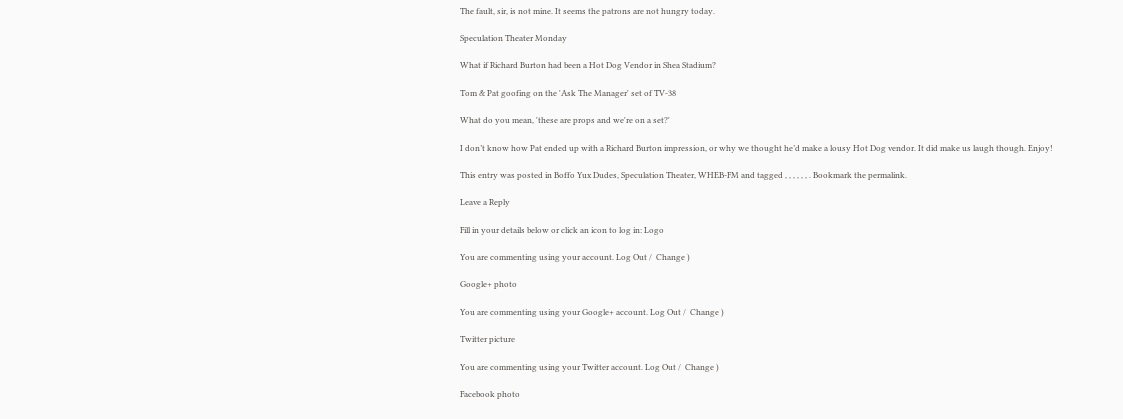The fault, sir, is not mine. It seems the patrons are not hungry today.

Speculation Theater Monday

What if Richard Burton had been a Hot Dog Vendor in Shea Stadium?

Tom & Pat goofing on the 'Ask The Manager' set of TV-38

What do you mean, 'these are props and we're on a set?'

I don’t know how Pat ended up with a Richard Burton impression, or why we thought he’d make a lousy Hot Dog vendor. It did make us laugh though. Enjoy!

This entry was posted in Boffo Yux Dudes, Speculation Theater, WHEB-FM and tagged , , , , , , . Bookmark the permalink.

Leave a Reply

Fill in your details below or click an icon to log in: Logo

You are commenting using your account. Log Out /  Change )

Google+ photo

You are commenting using your Google+ account. Log Out /  Change )

Twitter picture

You are commenting using your Twitter account. Log Out /  Change )

Facebook photo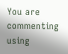You are commenting using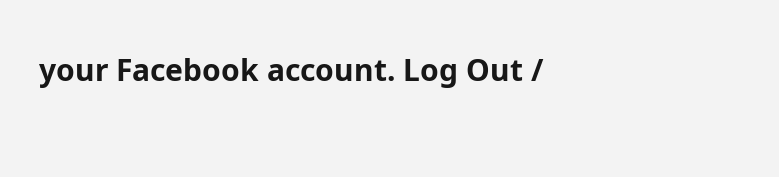your Facebook account. Log Out /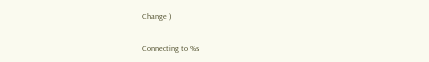Change )


Connecting to %s